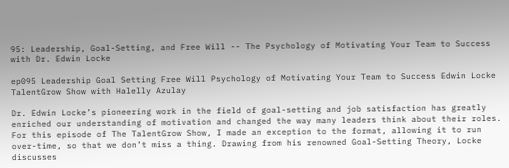95: Leadership, Goal-Setting, and Free Will -- The Psychology of Motivating Your Team to Success with Dr. Edwin Locke

ep095 Leadership Goal Setting Free Will Psychology of Motivating Your Team to Success Edwin Locke TalentGrow Show with Halelly Azulay

Dr. Edwin Locke’s pioneering work in the field of goal-setting and job satisfaction has greatly enriched our understanding of motivation and changed the way many leaders think about their roles. For this episode of The TalentGrow Show, I made an exception to the format, allowing it to run over-time, so that we don’t miss a thing. Drawing from his renowned Goal-Setting Theory, Locke discusses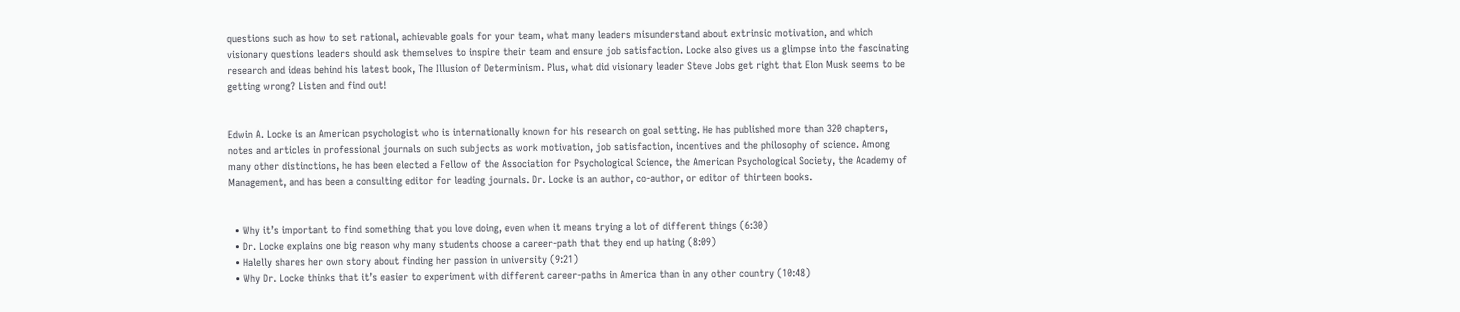questions such as how to set rational, achievable goals for your team, what many leaders misunderstand about extrinsic motivation, and which visionary questions leaders should ask themselves to inspire their team and ensure job satisfaction. Locke also gives us a glimpse into the fascinating research and ideas behind his latest book, The Illusion of Determinism. Plus, what did visionary leader Steve Jobs get right that Elon Musk seems to be getting wrong? Listen and find out!


Edwin A. Locke is an American psychologist who is internationally known for his research on goal setting. He has published more than 320 chapters, notes and articles in professional journals on such subjects as work motivation, job satisfaction, incentives and the philosophy of science. Among many other distinctions, he has been elected a Fellow of the Association for Psychological Science, the American Psychological Society, the Academy of Management, and has been a consulting editor for leading journals. Dr. Locke is an author, co-author, or editor of thirteen books.


  • Why it’s important to find something that you love doing, even when it means trying a lot of different things (6:30)
  • Dr. Locke explains one big reason why many students choose a career-path that they end up hating (8:09)
  • Halelly shares her own story about finding her passion in university (9:21)
  • Why Dr. Locke thinks that it’s easier to experiment with different career-paths in America than in any other country (10:48)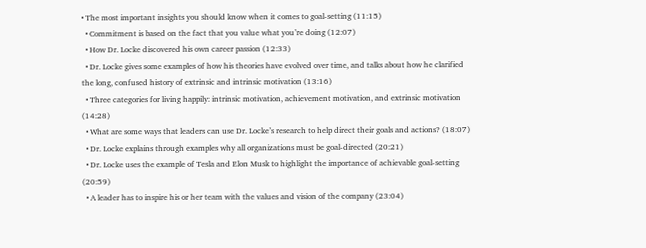• The most important insights you should know when it comes to goal-setting (11:15)
  • Commitment is based on the fact that you value what you’re doing (12:07)
  • How Dr. Locke discovered his own career passion (12:33)
  • Dr. Locke gives some examples of how his theories have evolved over time, and talks about how he clarified the long, confused history of extrinsic and intrinsic motivation (13:16)
  • Three categories for living happily: intrinsic motivation, achievement motivation, and extrinsic motivation (14:28)
  • What are some ways that leaders can use Dr. Locke’s research to help direct their goals and actions? (18:07)
  • Dr. Locke explains through examples why all organizations must be goal-directed (20:21)
  • Dr. Locke uses the example of Tesla and Elon Musk to highlight the importance of achievable goal-setting (20:59)
  • A leader has to inspire his or her team with the values and vision of the company (23:04)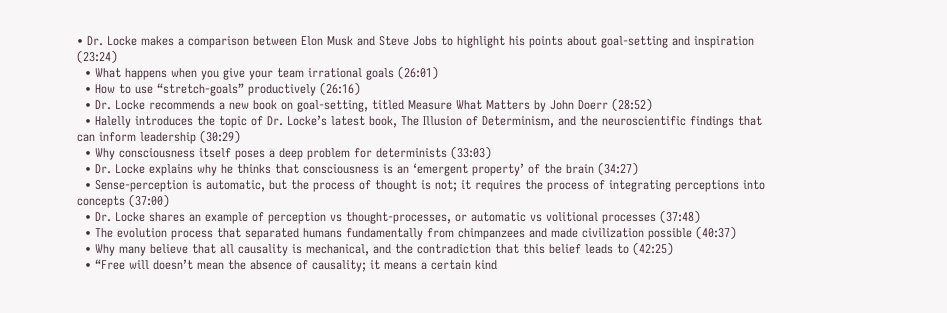• Dr. Locke makes a comparison between Elon Musk and Steve Jobs to highlight his points about goal-setting and inspiration (23:24)
  • What happens when you give your team irrational goals (26:01)
  • How to use “stretch-goals” productively (26:16)
  • Dr. Locke recommends a new book on goal-setting, titled Measure What Matters by John Doerr (28:52)
  • Halelly introduces the topic of Dr. Locke’s latest book, The Illusion of Determinism, and the neuroscientific findings that can inform leadership (30:29)
  • Why consciousness itself poses a deep problem for determinists (33:03)
  • Dr. Locke explains why he thinks that consciousness is an ‘emergent property’ of the brain (34:27)
  • Sense-perception is automatic, but the process of thought is not; it requires the process of integrating perceptions into concepts (37:00)
  • Dr. Locke shares an example of perception vs thought-processes, or automatic vs volitional processes (37:48)
  • The evolution process that separated humans fundamentally from chimpanzees and made civilization possible (40:37)
  • Why many believe that all causality is mechanical, and the contradiction that this belief leads to (42:25)
  • “Free will doesn’t mean the absence of causality; it means a certain kind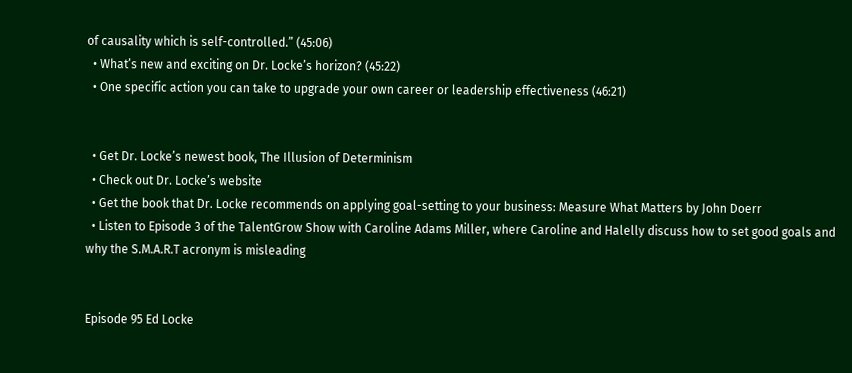of causality which is self-controlled.” (45:06)
  • What’s new and exciting on Dr. Locke’s horizon? (45:22)
  • One specific action you can take to upgrade your own career or leadership effectiveness (46:21)


  • Get Dr. Locke’s newest book, The Illusion of Determinism
  • Check out Dr. Locke’s website
  • Get the book that Dr. Locke recommends on applying goal-setting to your business: Measure What Matters by John Doerr
  • Listen to Episode 3 of the TalentGrow Show with Caroline Adams Miller, where Caroline and Halelly discuss how to set good goals and why the S.M.A.R.T acronym is misleading


Episode 95 Ed Locke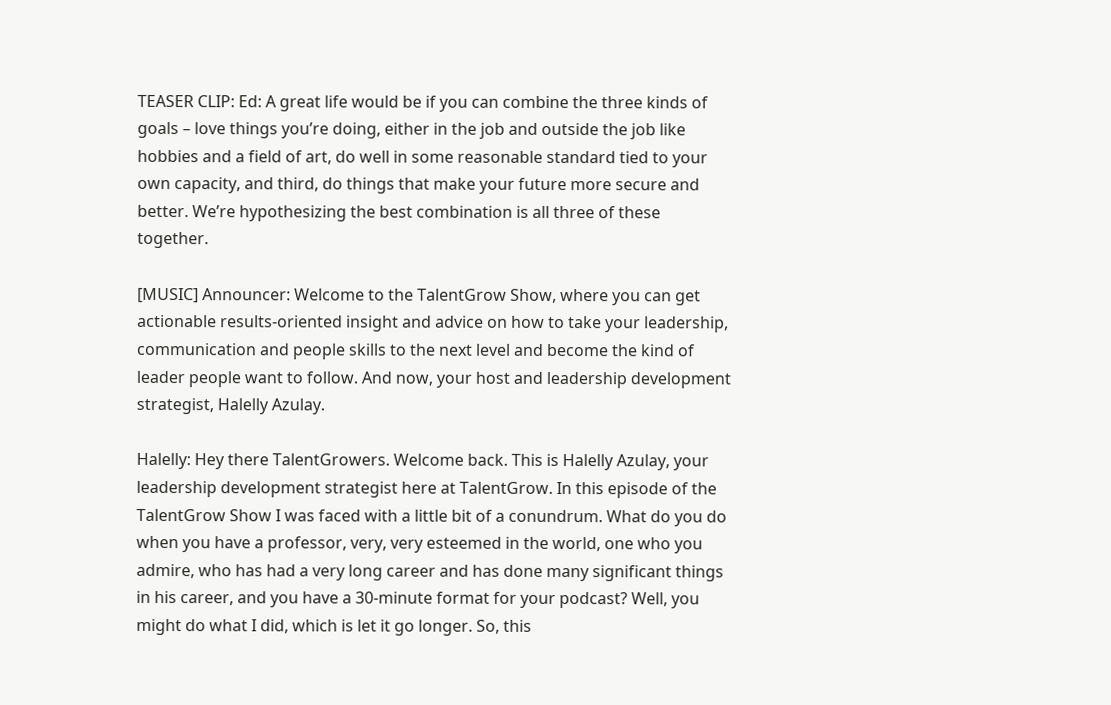TEASER CLIP: Ed: A great life would be if you can combine the three kinds of goals – love things you’re doing, either in the job and outside the job like hobbies and a field of art, do well in some reasonable standard tied to your own capacity, and third, do things that make your future more secure and better. We’re hypothesizing the best combination is all three of these together.

[MUSIC] Announcer: Welcome to the TalentGrow Show, where you can get actionable results-oriented insight and advice on how to take your leadership, communication and people skills to the next level and become the kind of leader people want to follow. And now, your host and leadership development strategist, Halelly Azulay.

Halelly: Hey there TalentGrowers. Welcome back. This is Halelly Azulay, your leadership development strategist here at TalentGrow. In this episode of the TalentGrow Show I was faced with a little bit of a conundrum. What do you do when you have a professor, very, very esteemed in the world, one who you admire, who has had a very long career and has done many significant things in his career, and you have a 30-minute format for your podcast? Well, you might do what I did, which is let it go longer. So, this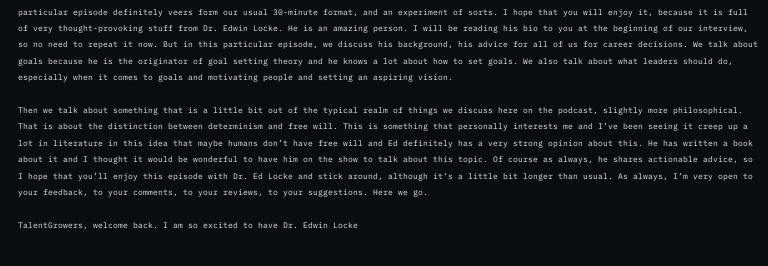particular episode definitely veers form our usual 30-minute format, and an experiment of sorts. I hope that you will enjoy it, because it is full of very thought-provoking stuff from Dr. Edwin Locke. He is an amazing person. I will be reading his bio to you at the beginning of our interview, so no need to repeat it now. But in this particular episode, we discuss his background, his advice for all of us for career decisions. We talk about goals because he is the originator of goal setting theory and he knows a lot about how to set goals. We also talk about what leaders should do, especially when it comes to goals and motivating people and setting an aspiring vision.

Then we talk about something that is a little bit out of the typical realm of things we discuss here on the podcast, slightly more philosophical. That is about the distinction between determinism and free will. This is something that personally interests me and I’ve been seeing it creep up a lot in literature in this idea that maybe humans don’t have free will and Ed definitely has a very strong opinion about this. He has written a book about it and I thought it would be wonderful to have him on the show to talk about this topic. Of course as always, he shares actionable advice, so I hope that you’ll enjoy this episode with Dr. Ed Locke and stick around, although it’s a little bit longer than usual. As always, I’m very open to your feedback, to your comments, to your reviews, to your suggestions. Here we go.

TalentGrowers, welcome back. I am so excited to have Dr. Edwin Locke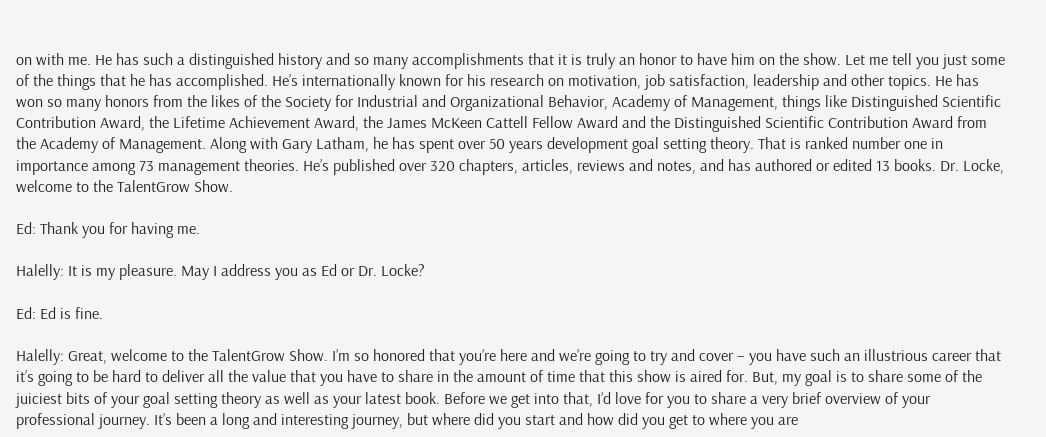on with me. He has such a distinguished history and so many accomplishments that it is truly an honor to have him on the show. Let me tell you just some of the things that he has accomplished. He’s internationally known for his research on motivation, job satisfaction, leadership and other topics. He has won so many honors from the likes of the Society for Industrial and Organizational Behavior, Academy of Management, things like Distinguished Scientific Contribution Award, the Lifetime Achievement Award, the James McKeen Cattell Fellow Award and the Distinguished Scientific Contribution Award from the Academy of Management. Along with Gary Latham, he has spent over 50 years development goal setting theory. That is ranked number one in importance among 73 management theories. He’s published over 320 chapters, articles, reviews and notes, and has authored or edited 13 books. Dr. Locke, welcome to the TalentGrow Show.

Ed: Thank you for having me.

Halelly: It is my pleasure. May I address you as Ed or Dr. Locke?

Ed: Ed is fine.

Halelly: Great, welcome to the TalentGrow Show. I’m so honored that you’re here and we’re going to try and cover – you have such an illustrious career that it’s going to be hard to deliver all the value that you have to share in the amount of time that this show is aired for. But, my goal is to share some of the juiciest bits of your goal setting theory as well as your latest book. Before we get into that, I’d love for you to share a very brief overview of your professional journey. It’s been a long and interesting journey, but where did you start and how did you get to where you are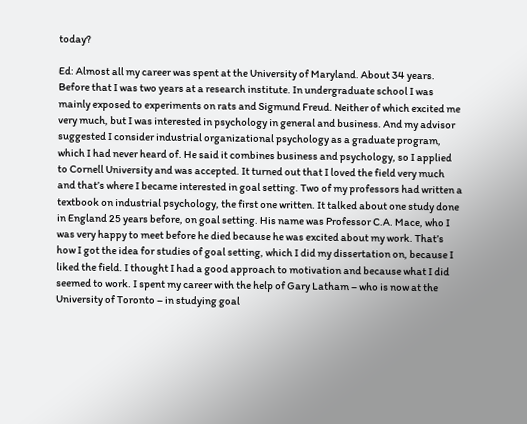today?

Ed: Almost all my career was spent at the University of Maryland. About 34 years. Before that I was two years at a research institute. In undergraduate school I was mainly exposed to experiments on rats and Sigmund Freud. Neither of which excited me very much, but I was interested in psychology in general and business. And my advisor suggested I consider industrial organizational psychology as a graduate program, which I had never heard of. He said it combines business and psychology, so I applied to Cornell University and was accepted. It turned out that I loved the field very much and that’s where I became interested in goal setting. Two of my professors had written a textbook on industrial psychology, the first one written. It talked about one study done in England 25 years before, on goal setting. His name was Professor C.A. Mace, who I was very happy to meet before he died because he was excited about my work. That’s how I got the idea for studies of goal setting, which I did my dissertation on, because I liked the field. I thought I had a good approach to motivation and because what I did seemed to work. I spent my career with the help of Gary Latham – who is now at the University of Toronto – in studying goal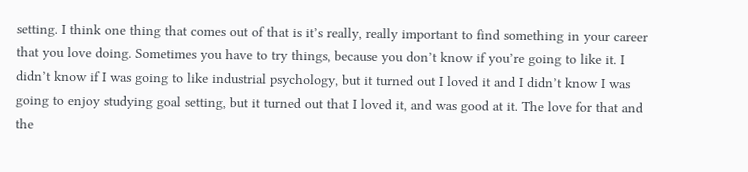setting. I think one thing that comes out of that is it’s really, really important to find something in your career that you love doing. Sometimes you have to try things, because you don’t know if you’re going to like it. I didn’t know if I was going to like industrial psychology, but it turned out I loved it and I didn’t know I was going to enjoy studying goal setting, but it turned out that I loved it, and was good at it. The love for that and the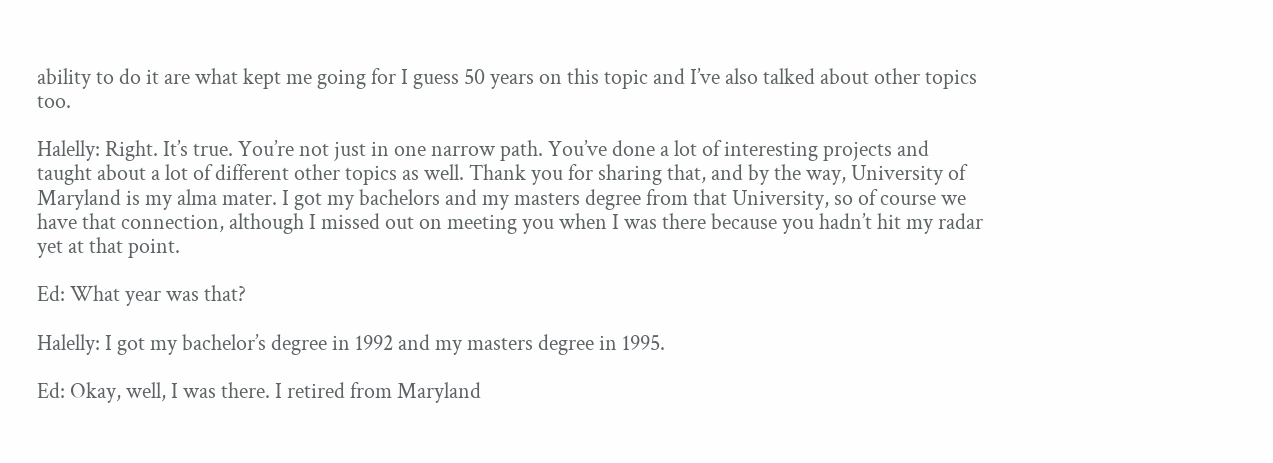ability to do it are what kept me going for I guess 50 years on this topic and I’ve also talked about other topics too.

Halelly: Right. It’s true. You’re not just in one narrow path. You’ve done a lot of interesting projects and taught about a lot of different other topics as well. Thank you for sharing that, and by the way, University of Maryland is my alma mater. I got my bachelors and my masters degree from that University, so of course we have that connection, although I missed out on meeting you when I was there because you hadn’t hit my radar yet at that point.

Ed: What year was that?

Halelly: I got my bachelor’s degree in 1992 and my masters degree in 1995.

Ed: Okay, well, I was there. I retired from Maryland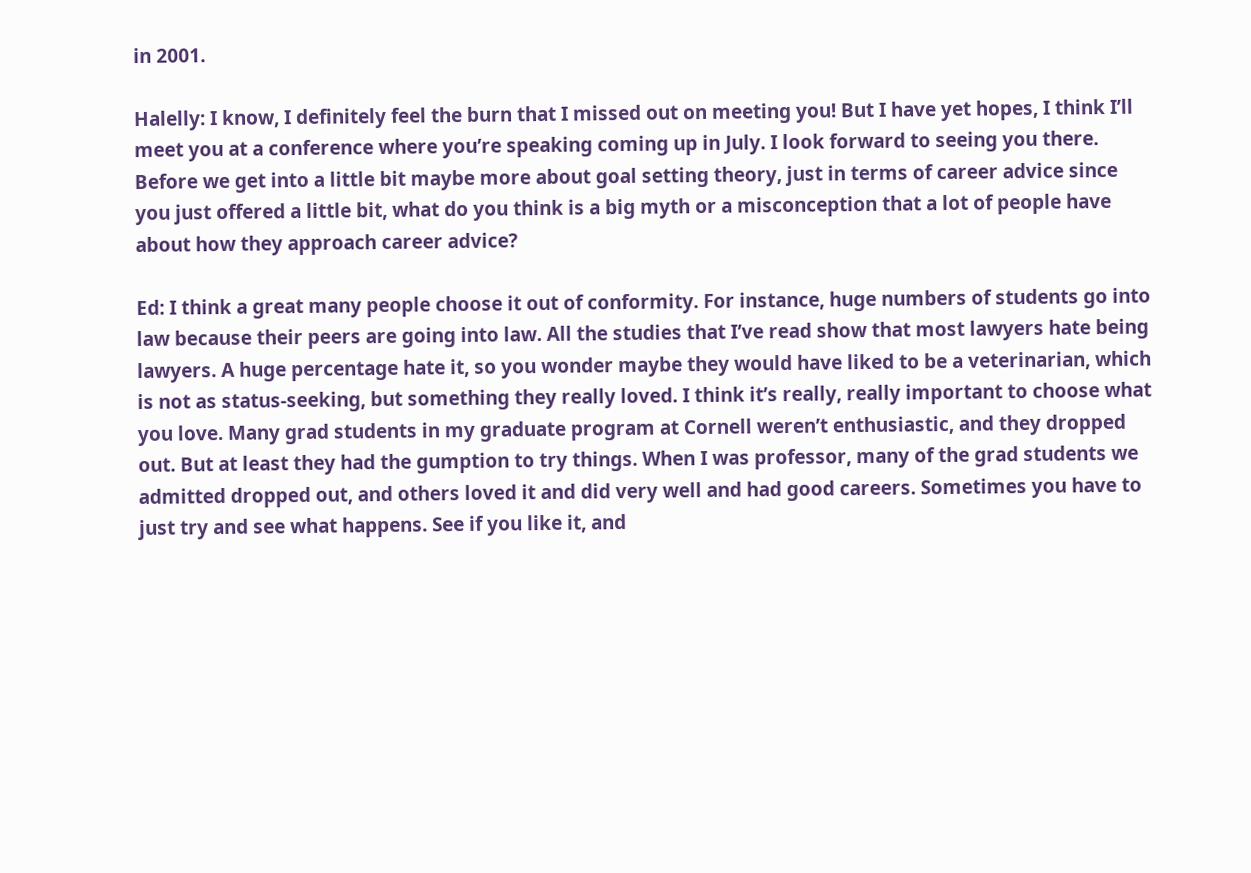in 2001.

Halelly: I know, I definitely feel the burn that I missed out on meeting you! But I have yet hopes, I think I’ll meet you at a conference where you’re speaking coming up in July. I look forward to seeing you there. Before we get into a little bit maybe more about goal setting theory, just in terms of career advice since you just offered a little bit, what do you think is a big myth or a misconception that a lot of people have about how they approach career advice?

Ed: I think a great many people choose it out of conformity. For instance, huge numbers of students go into law because their peers are going into law. All the studies that I’ve read show that most lawyers hate being lawyers. A huge percentage hate it, so you wonder maybe they would have liked to be a veterinarian, which is not as status-seeking, but something they really loved. I think it’s really, really important to choose what you love. Many grad students in my graduate program at Cornell weren’t enthusiastic, and they dropped out. But at least they had the gumption to try things. When I was professor, many of the grad students we admitted dropped out, and others loved it and did very well and had good careers. Sometimes you have to just try and see what happens. See if you like it, and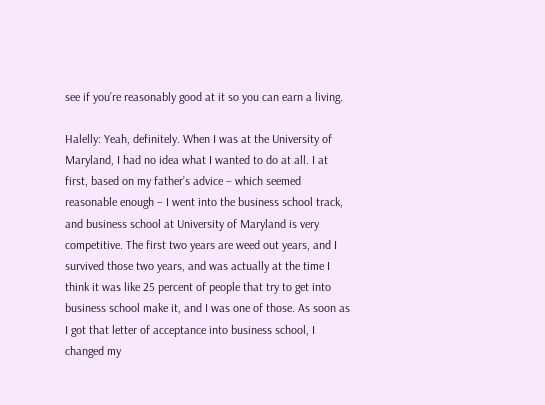see if you’re reasonably good at it so you can earn a living.

Halelly: Yeah, definitely. When I was at the University of Maryland, I had no idea what I wanted to do at all. I at first, based on my father’s advice – which seemed reasonable enough – I went into the business school track, and business school at University of Maryland is very competitive. The first two years are weed out years, and I survived those two years, and was actually at the time I think it was like 25 percent of people that try to get into business school make it, and I was one of those. As soon as I got that letter of acceptance into business school, I changed my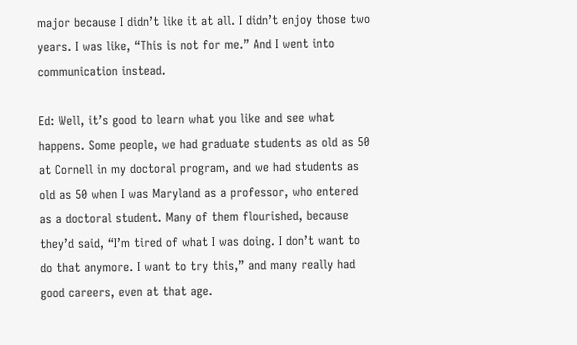major because I didn’t like it at all. I didn’t enjoy those two years. I was like, “This is not for me.” And I went into communication instead.

Ed: Well, it’s good to learn what you like and see what happens. Some people, we had graduate students as old as 50 at Cornell in my doctoral program, and we had students as old as 50 when I was Maryland as a professor, who entered as a doctoral student. Many of them flourished, because they’d said, “I’m tired of what I was doing. I don’t want to do that anymore. I want to try this,” and many really had good careers, even at that age.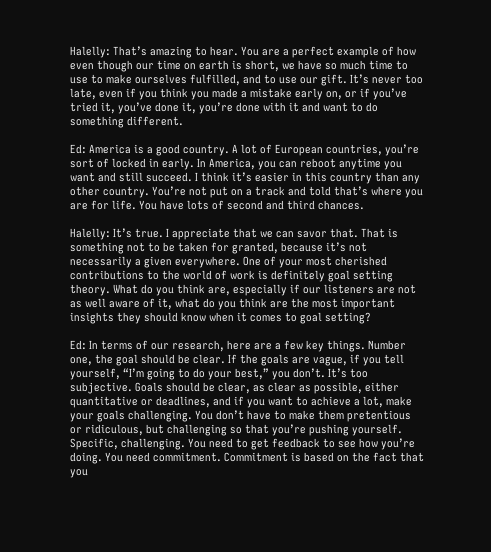Halelly: That’s amazing to hear. You are a perfect example of how even though our time on earth is short, we have so much time to use to make ourselves fulfilled, and to use our gift. It’s never too late, even if you think you made a mistake early on, or if you’ve tried it, you’ve done it, you’re done with it and want to do something different.

Ed: America is a good country. A lot of European countries, you’re sort of locked in early. In America, you can reboot anytime you want and still succeed. I think it’s easier in this country than any other country. You’re not put on a track and told that’s where you are for life. You have lots of second and third chances.

Halelly: It’s true. I appreciate that we can savor that. That is something not to be taken for granted, because it’s not necessarily a given everywhere. One of your most cherished contributions to the world of work is definitely goal setting theory. What do you think are, especially if our listeners are not as well aware of it, what do you think are the most important insights they should know when it comes to goal setting?

Ed: In terms of our research, here are a few key things. Number one, the goal should be clear. If the goals are vague, if you tell yourself, “I’m going to do your best,” you don’t. It’s too subjective. Goals should be clear, as clear as possible, either quantitative or deadlines, and if you want to achieve a lot, make your goals challenging. You don’t have to make them pretentious or ridiculous, but challenging so that you’re pushing yourself. Specific, challenging. You need to get feedback to see how you’re doing. You need commitment. Commitment is based on the fact that you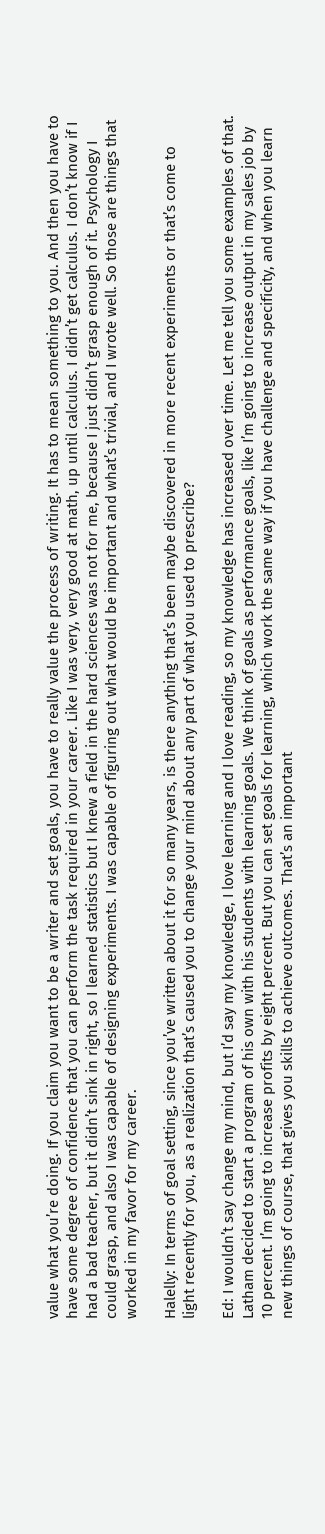value what you’re doing. If you claim you want to be a writer and set goals, you have to really value the process of writing. It has to mean something to you. And then you have to have some degree of confidence that you can perform the task required in your career. Like I was very, very good at math, up until calculus. I didn’t get calculus. I don’t know if I had a bad teacher, but it didn’t sink in right, so I learned statistics but I knew a field in the hard sciences was not for me, because I just didn’t grasp enough of it. Psychology I could grasp, and also I was capable of designing experiments. I was capable of figuring out what would be important and what’s trivial, and I wrote well. So those are things that worked in my favor for my career.

Halelly: In terms of goal setting, since you’ve written about it for so many years, is there anything that’s been maybe discovered in more recent experiments or that’s come to light recently for you, as a realization that’s caused you to change your mind about any part of what you used to prescribe?

Ed: I wouldn’t say change my mind, but I’d say my knowledge, I love learning and I love reading, so my knowledge has increased over time. Let me tell you some examples of that. Latham decided to start a program of his own with his students with learning goals. We think of goals as performance goals, like I’m going to increase output in my sales job by 10 percent. I’m going to increase profits by eight percent. But you can set goals for learning, which work the same way if you have challenge and specificity, and when you learn new things of course, that gives you skills to achieve outcomes. That’s an important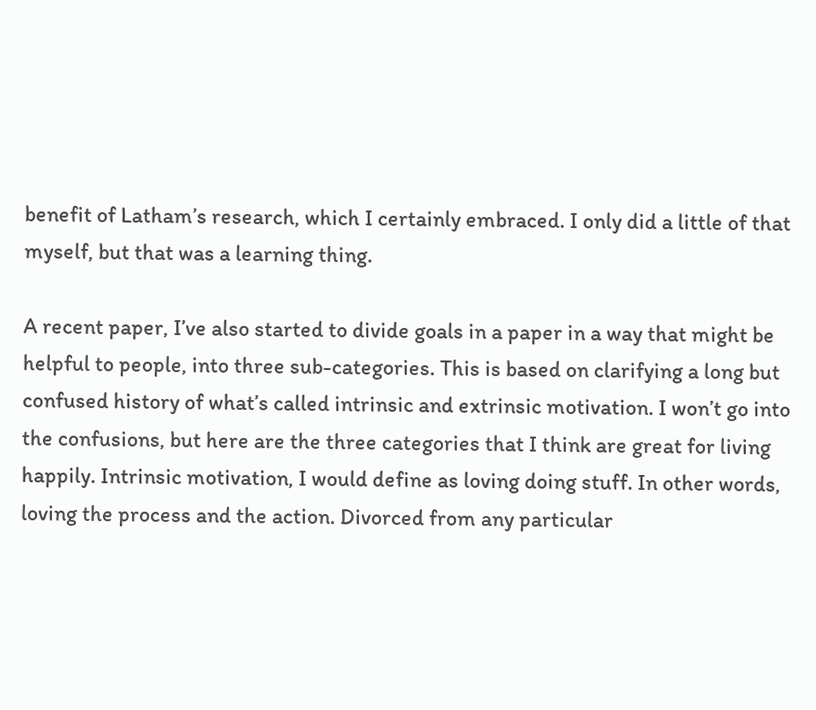benefit of Latham’s research, which I certainly embraced. I only did a little of that myself, but that was a learning thing.

A recent paper, I’ve also started to divide goals in a paper in a way that might be helpful to people, into three sub-categories. This is based on clarifying a long but confused history of what’s called intrinsic and extrinsic motivation. I won’t go into the confusions, but here are the three categories that I think are great for living happily. Intrinsic motivation, I would define as loving doing stuff. In other words, loving the process and the action. Divorced from any particular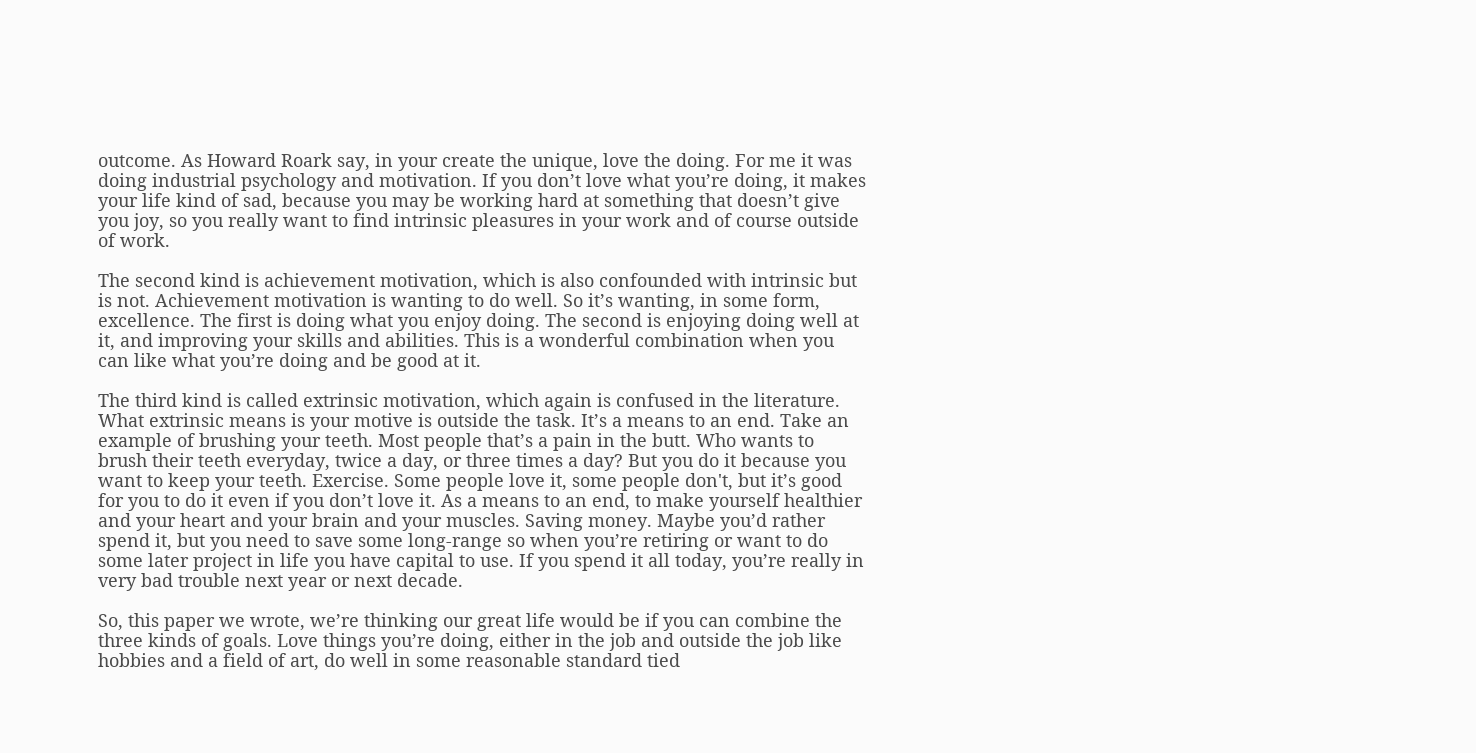outcome. As Howard Roark say, in your create the unique, love the doing. For me it was doing industrial psychology and motivation. If you don’t love what you’re doing, it makes your life kind of sad, because you may be working hard at something that doesn’t give you joy, so you really want to find intrinsic pleasures in your work and of course outside of work.

The second kind is achievement motivation, which is also confounded with intrinsic but is not. Achievement motivation is wanting to do well. So it’s wanting, in some form, excellence. The first is doing what you enjoy doing. The second is enjoying doing well at it, and improving your skills and abilities. This is a wonderful combination when you can like what you’re doing and be good at it.

The third kind is called extrinsic motivation, which again is confused in the literature. What extrinsic means is your motive is outside the task. It’s a means to an end. Take an example of brushing your teeth. Most people that’s a pain in the butt. Who wants to brush their teeth everyday, twice a day, or three times a day? But you do it because you want to keep your teeth. Exercise. Some people love it, some people don't, but it’s good for you to do it even if you don’t love it. As a means to an end, to make yourself healthier and your heart and your brain and your muscles. Saving money. Maybe you’d rather spend it, but you need to save some long-range so when you’re retiring or want to do some later project in life you have capital to use. If you spend it all today, you’re really in very bad trouble next year or next decade.

So, this paper we wrote, we’re thinking our great life would be if you can combine the three kinds of goals. Love things you’re doing, either in the job and outside the job like hobbies and a field of art, do well in some reasonable standard tied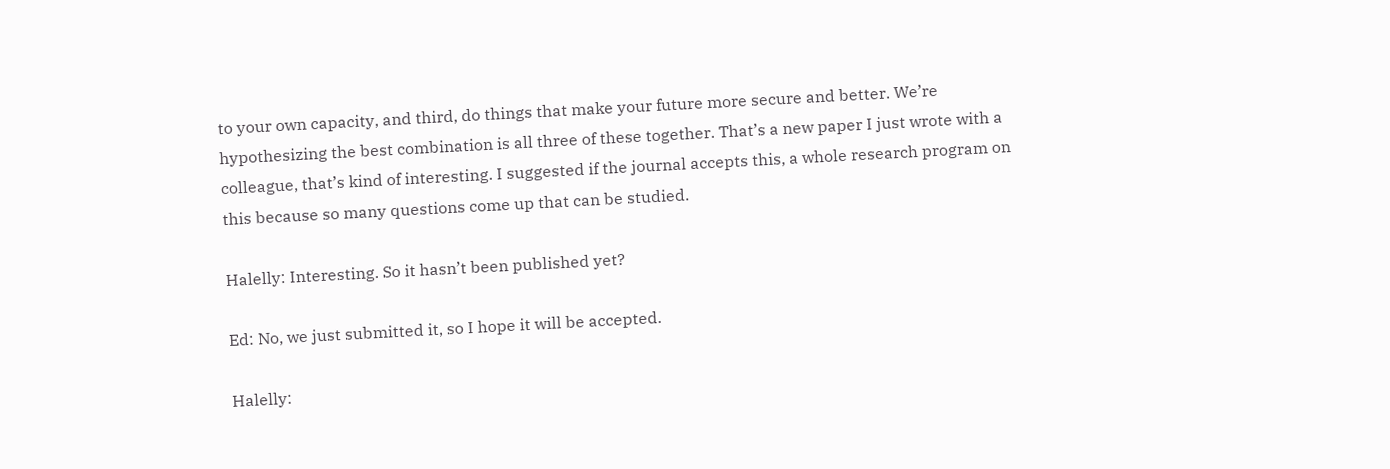to your own capacity, and third, do things that make your future more secure and better. We’re hypothesizing the best combination is all three of these together. That’s a new paper I just wrote with a colleague, that’s kind of interesting. I suggested if the journal accepts this, a whole research program on this because so many questions come up that can be studied.

Halelly: Interesting. So it hasn’t been published yet?

Ed: No, we just submitted it, so I hope it will be accepted.

Halelly: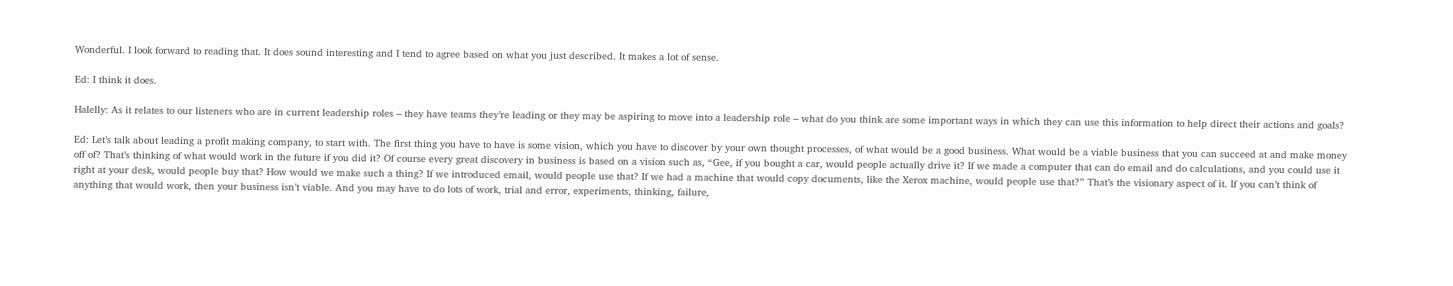Wonderful. I look forward to reading that. It does sound interesting and I tend to agree based on what you just described. It makes a lot of sense.

Ed: I think it does.

Halelly: As it relates to our listeners who are in current leadership roles – they have teams they’re leading or they may be aspiring to move into a leadership role – what do you think are some important ways in which they can use this information to help direct their actions and goals?

Ed: Let’s talk about leading a profit making company, to start with. The first thing you have to have is some vision, which you have to discover by your own thought processes, of what would be a good business. What would be a viable business that you can succeed at and make money off of? That’s thinking of what would work in the future if you did it? Of course every great discovery in business is based on a vision such as, “Gee, if you bought a car, would people actually drive it? If we made a computer that can do email and do calculations, and you could use it right at your desk, would people buy that? How would we make such a thing? If we introduced email, would people use that? If we had a machine that would copy documents, like the Xerox machine, would people use that?” That’s the visionary aspect of it. If you can’t think of anything that would work, then your business isn’t viable. And you may have to do lots of work, trial and error, experiments, thinking, failure,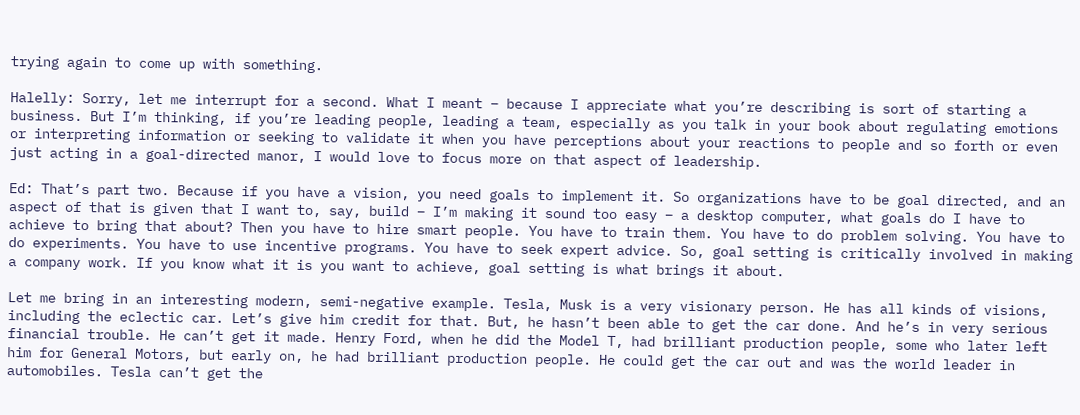trying again to come up with something.

Halelly: Sorry, let me interrupt for a second. What I meant – because I appreciate what you’re describing is sort of starting a business. But I’m thinking, if you’re leading people, leading a team, especially as you talk in your book about regulating emotions or interpreting information or seeking to validate it when you have perceptions about your reactions to people and so forth or even just acting in a goal-directed manor, I would love to focus more on that aspect of leadership.

Ed: That’s part two. Because if you have a vision, you need goals to implement it. So organizations have to be goal directed, and an aspect of that is given that I want to, say, build – I’m making it sound too easy – a desktop computer, what goals do I have to achieve to bring that about? Then you have to hire smart people. You have to train them. You have to do problem solving. You have to do experiments. You have to use incentive programs. You have to seek expert advice. So, goal setting is critically involved in making a company work. If you know what it is you want to achieve, goal setting is what brings it about.

Let me bring in an interesting modern, semi-negative example. Tesla, Musk is a very visionary person. He has all kinds of visions, including the eclectic car. Let’s give him credit for that. But, he hasn’t been able to get the car done. And he’s in very serious financial trouble. He can’t get it made. Henry Ford, when he did the Model T, had brilliant production people, some who later left him for General Motors, but early on, he had brilliant production people. He could get the car out and was the world leader in automobiles. Tesla can’t get the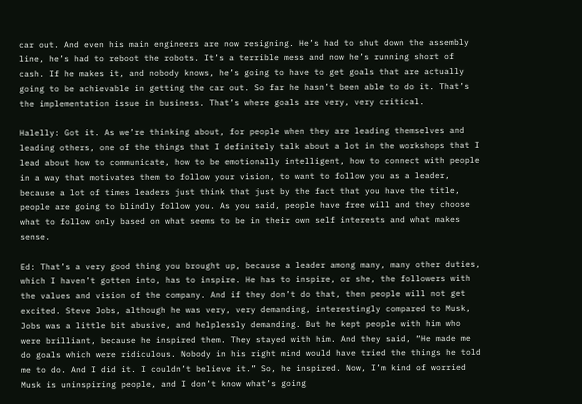car out. And even his main engineers are now resigning. He’s had to shut down the assembly line, he’s had to reboot the robots. It’s a terrible mess and now he’s running short of cash. If he makes it, and nobody knows, he’s going to have to get goals that are actually going to be achievable in getting the car out. So far he hasn’t been able to do it. That’s the implementation issue in business. That’s where goals are very, very critical.

Halelly: Got it. As we’re thinking about, for people when they are leading themselves and leading others, one of the things that I definitely talk about a lot in the workshops that I lead about how to communicate, how to be emotionally intelligent, how to connect with people in a way that motivates them to follow your vision, to want to follow you as a leader, because a lot of times leaders just think that just by the fact that you have the title, people are going to blindly follow you. As you said, people have free will and they choose what to follow only based on what seems to be in their own self interests and what makes sense.

Ed: That’s a very good thing you brought up, because a leader among many, many other duties, which I haven’t gotten into, has to inspire. He has to inspire, or she, the followers with the values and vision of the company. And if they don’t do that, then people will not get excited. Steve Jobs, although he was very, very demanding, interestingly compared to Musk, Jobs was a little bit abusive, and helplessly demanding. But he kept people with him who were brilliant, because he inspired them. They stayed with him. And they said, “He made me do goals which were ridiculous. Nobody in his right mind would have tried the things he told me to do. And I did it. I couldn’t believe it.” So, he inspired. Now, I’m kind of worried Musk is uninspiring people, and I don’t know what’s going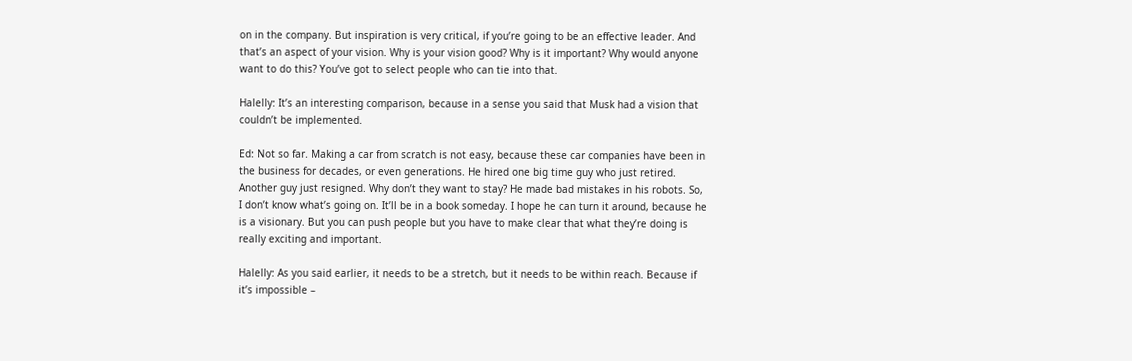on in the company. But inspiration is very critical, if you’re going to be an effective leader. And that’s an aspect of your vision. Why is your vision good? Why is it important? Why would anyone want to do this? You’ve got to select people who can tie into that.

Halelly: It’s an interesting comparison, because in a sense you said that Musk had a vision that couldn’t be implemented.

Ed: Not so far. Making a car from scratch is not easy, because these car companies have been in the business for decades, or even generations. He hired one big time guy who just retired. Another guy just resigned. Why don’t they want to stay? He made bad mistakes in his robots. So, I don’t know what’s going on. It’ll be in a book someday. I hope he can turn it around, because he is a visionary. But you can push people but you have to make clear that what they’re doing is really exciting and important.

Halelly: As you said earlier, it needs to be a stretch, but it needs to be within reach. Because if it’s impossible –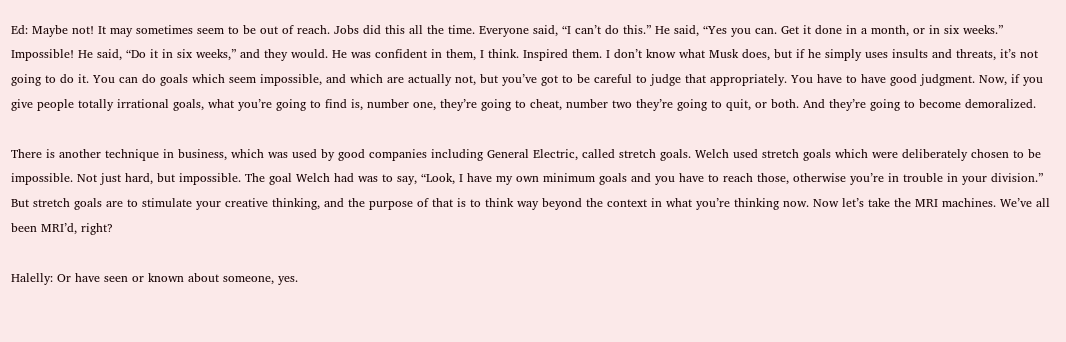Ed: Maybe not! It may sometimes seem to be out of reach. Jobs did this all the time. Everyone said, “I can’t do this.” He said, “Yes you can. Get it done in a month, or in six weeks.” Impossible! He said, “Do it in six weeks,” and they would. He was confident in them, I think. Inspired them. I don’t know what Musk does, but if he simply uses insults and threats, it’s not going to do it. You can do goals which seem impossible, and which are actually not, but you’ve got to be careful to judge that appropriately. You have to have good judgment. Now, if you give people totally irrational goals, what you’re going to find is, number one, they’re going to cheat, number two they’re going to quit, or both. And they’re going to become demoralized.

There is another technique in business, which was used by good companies including General Electric, called stretch goals. Welch used stretch goals which were deliberately chosen to be impossible. Not just hard, but impossible. The goal Welch had was to say, “Look, I have my own minimum goals and you have to reach those, otherwise you’re in trouble in your division.” But stretch goals are to stimulate your creative thinking, and the purpose of that is to think way beyond the context in what you’re thinking now. Now let’s take the MRI machines. We’ve all been MRI’d, right?

Halelly: Or have seen or known about someone, yes.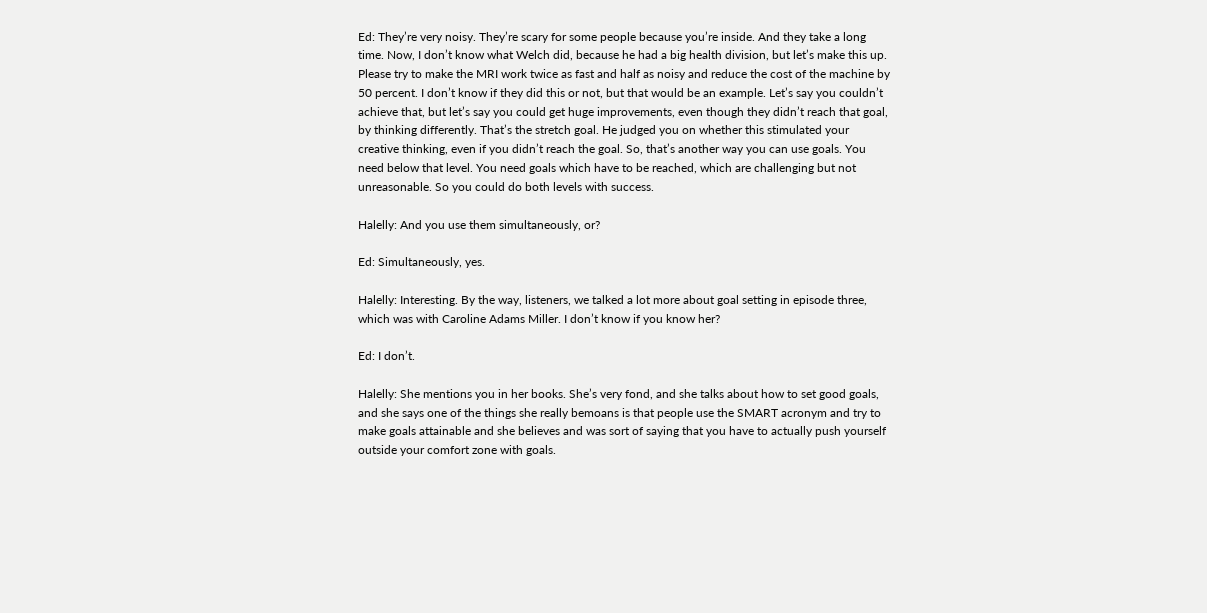Ed: They’re very noisy. They’re scary for some people because you’re inside. And they take a long time. Now, I don’t know what Welch did, because he had a big health division, but let’s make this up. Please try to make the MRI work twice as fast and half as noisy and reduce the cost of the machine by 50 percent. I don’t know if they did this or not, but that would be an example. Let’s say you couldn’t achieve that, but let’s say you could get huge improvements, even though they didn’t reach that goal, by thinking differently. That’s the stretch goal. He judged you on whether this stimulated your creative thinking, even if you didn’t reach the goal. So, that’s another way you can use goals. You need below that level. You need goals which have to be reached, which are challenging but not unreasonable. So you could do both levels with success.

Halelly: And you use them simultaneously, or?

Ed: Simultaneously, yes.

Halelly: Interesting. By the way, listeners, we talked a lot more about goal setting in episode three, which was with Caroline Adams Miller. I don’t know if you know her?

Ed: I don’t.

Halelly: She mentions you in her books. She’s very fond, and she talks about how to set good goals, and she says one of the things she really bemoans is that people use the SMART acronym and try to make goals attainable and she believes and was sort of saying that you have to actually push yourself outside your comfort zone with goals.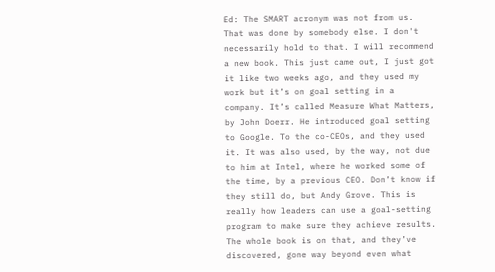Ed: The SMART acronym was not from us. That was done by somebody else. I don't necessarily hold to that. I will recommend a new book. This just came out, I just got it like two weeks ago, and they used my work but it’s on goal setting in a company. It’s called Measure What Matters, by John Doerr. He introduced goal setting to Google. To the co-CEOs, and they used it. It was also used, by the way, not due to him at Intel, where he worked some of the time, by a previous CEO. Don’t know if they still do, but Andy Grove. This is really how leaders can use a goal-setting program to make sure they achieve results. The whole book is on that, and they’ve discovered, gone way beyond even what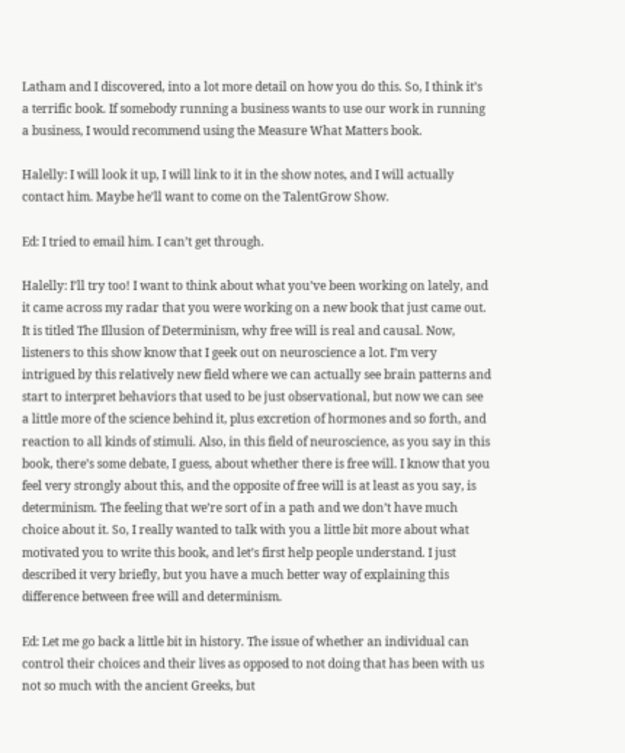Latham and I discovered, into a lot more detail on how you do this. So, I think it’s a terrific book. If somebody running a business wants to use our work in running a business, I would recommend using the Measure What Matters book.

Halelly: I will look it up, I will link to it in the show notes, and I will actually contact him. Maybe he’ll want to come on the TalentGrow Show.

Ed: I tried to email him. I can’t get through.

Halelly: I’ll try too! I want to think about what you’ve been working on lately, and it came across my radar that you were working on a new book that just came out. It is titled The Illusion of Determinism, why free will is real and causal. Now, listeners to this show know that I geek out on neuroscience a lot. I’m very intrigued by this relatively new field where we can actually see brain patterns and start to interpret behaviors that used to be just observational, but now we can see a little more of the science behind it, plus excretion of hormones and so forth, and reaction to all kinds of stimuli. Also, in this field of neuroscience, as you say in this book, there’s some debate, I guess, about whether there is free will. I know that you feel very strongly about this, and the opposite of free will is at least as you say, is determinism. The feeling that we’re sort of in a path and we don’t have much choice about it. So, I really wanted to talk with you a little bit more about what motivated you to write this book, and let’s first help people understand. I just described it very briefly, but you have a much better way of explaining this difference between free will and determinism.

Ed: Let me go back a little bit in history. The issue of whether an individual can control their choices and their lives as opposed to not doing that has been with us not so much with the ancient Greeks, but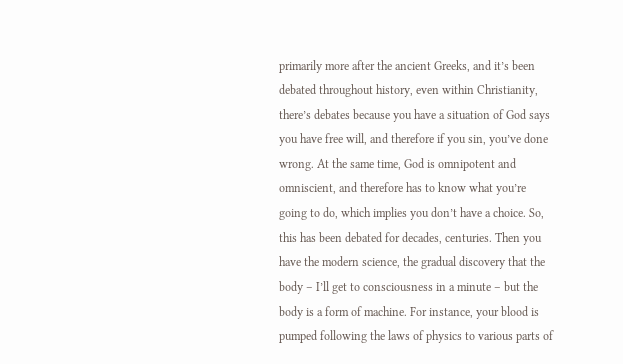primarily more after the ancient Greeks, and it’s been debated throughout history, even within Christianity, there’s debates because you have a situation of God says you have free will, and therefore if you sin, you’ve done wrong. At the same time, God is omnipotent and omniscient, and therefore has to know what you’re going to do, which implies you don’t have a choice. So, this has been debated for decades, centuries. Then you have the modern science, the gradual discovery that the body – I’ll get to consciousness in a minute – but the body is a form of machine. For instance, your blood is pumped following the laws of physics to various parts of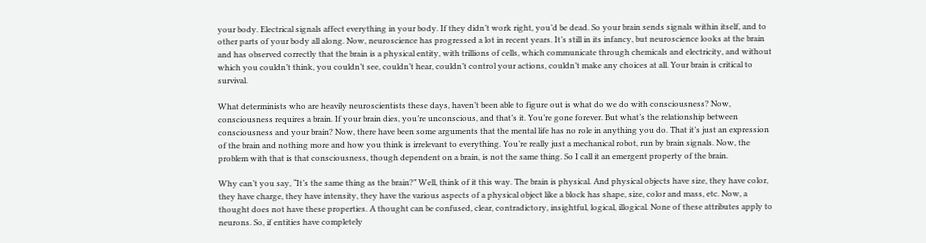your body. Electrical signals affect everything in your body. If they didn’t work right, you’d be dead. So your brain sends signals within itself, and to other parts of your body all along. Now, neuroscience has progressed a lot in recent years. It’s still in its infancy, but neuroscience looks at the brain and has observed correctly that the brain is a physical entity, with trillions of cells, which communicate through chemicals and electricity, and without which you couldn’t think, you couldn’t see, couldn’t hear, couldn’t control your actions, couldn’t make any choices at all. Your brain is critical to survival.

What determinists who are heavily neuroscientists these days, haven’t been able to figure out is what do we do with consciousness? Now, consciousness requires a brain. If your brain dies, you’re unconscious, and that’s it. You’re gone forever. But what’s the relationship between consciousness and your brain? Now, there have been some arguments that the mental life has no role in anything you do. That it’s just an expression of the brain and nothing more and how you think is irrelevant to everything. You’re really just a mechanical robot, run by brain signals. Now, the problem with that is that consciousness, though dependent on a brain, is not the same thing. So I call it an emergent property of the brain.

Why can’t you say, “It’s the same thing as the brain?” Well, think of it this way. The brain is physical. And physical objects have size, they have color, they have charge, they have intensity, they have the various aspects of a physical object like a block has shape, size, color and mass, etc. Now, a thought does not have these properties. A thought can be confused, clear, contradictory, insightful, logical, illogical. None of these attributes apply to neurons. So, if entities have completely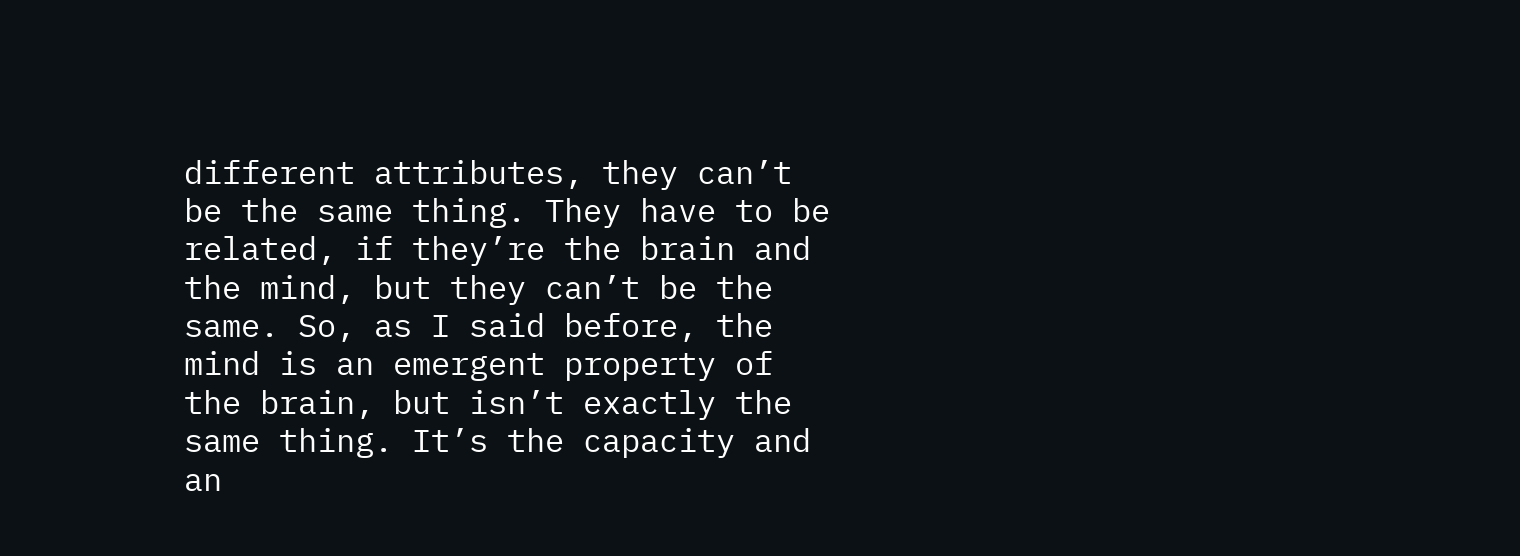different attributes, they can’t be the same thing. They have to be related, if they’re the brain and the mind, but they can’t be the same. So, as I said before, the mind is an emergent property of the brain, but isn’t exactly the same thing. It’s the capacity and an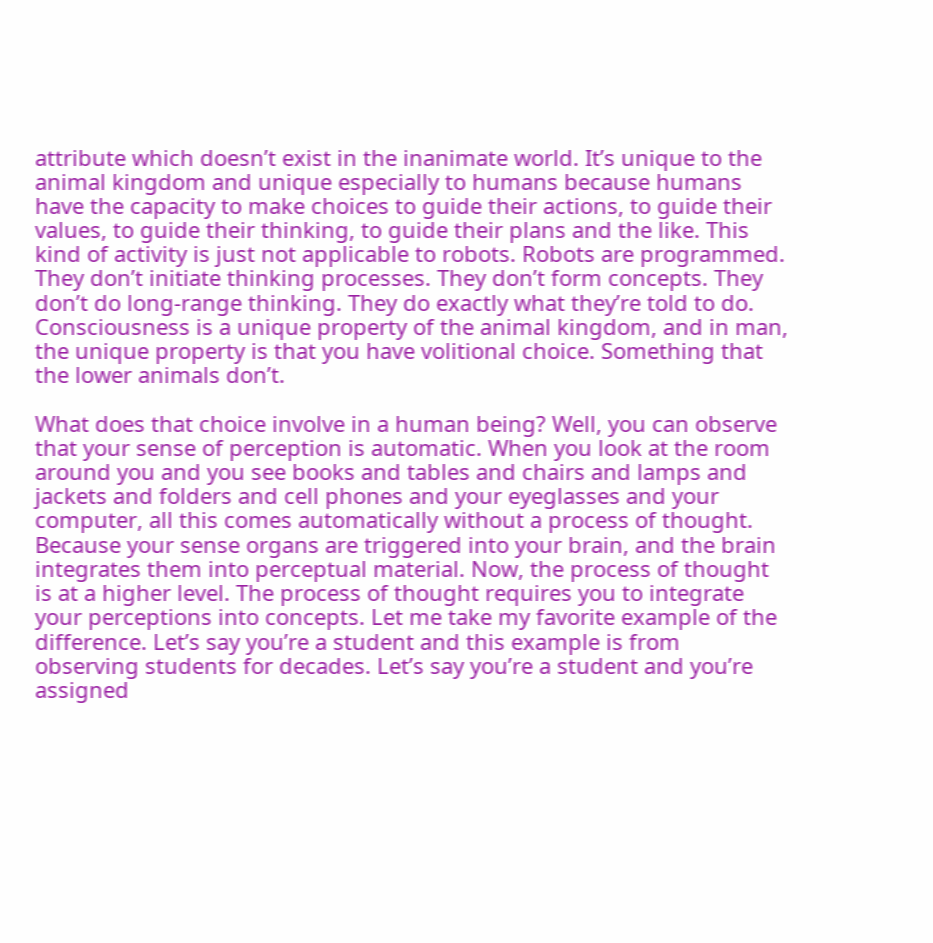attribute which doesn’t exist in the inanimate world. It’s unique to the animal kingdom and unique especially to humans because humans have the capacity to make choices to guide their actions, to guide their values, to guide their thinking, to guide their plans and the like. This kind of activity is just not applicable to robots. Robots are programmed. They don’t initiate thinking processes. They don’t form concepts. They don’t do long-range thinking. They do exactly what they’re told to do. Consciousness is a unique property of the animal kingdom, and in man, the unique property is that you have volitional choice. Something that the lower animals don’t.

What does that choice involve in a human being? Well, you can observe that your sense of perception is automatic. When you look at the room around you and you see books and tables and chairs and lamps and jackets and folders and cell phones and your eyeglasses and your computer, all this comes automatically without a process of thought. Because your sense organs are triggered into your brain, and the brain integrates them into perceptual material. Now, the process of thought is at a higher level. The process of thought requires you to integrate your perceptions into concepts. Let me take my favorite example of the difference. Let’s say you’re a student and this example is from observing students for decades. Let’s say you’re a student and you’re assigned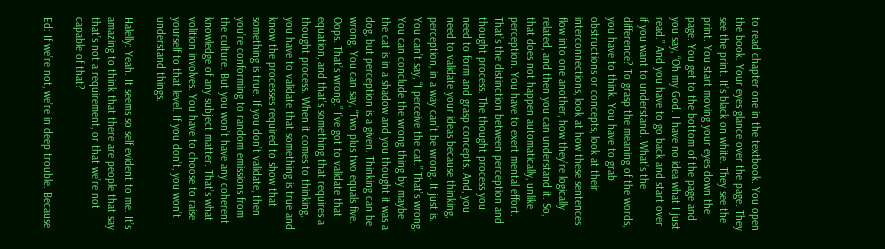to read chapter one in the textbook. You open the book. Your eyes glance over the page. They see the print. It’s black on white. They see the print. You start moving your eyes down the page. You get to the bottom of the page and you say, “Oh my God. I have no idea what I just read.” And you have to go back and start over if you want to understand. What’s the difference? To grasp the meaning of the words, you have to think. You have to grab obstructions or concepts, look at their interconnections, look at how these sentences flow into one another, how they’re logically related, and then you can understand it. So, that does not happen automatically, unlike perception. You have to exert mental effort. That’s the distinction between perception and thought process. The thought process you need to form and grasp concepts. And, you need to validate your ideas because thinking, perception, in a way can’t be wrong. It just is. You can’t say, “I perceive the cat.” That’s wrong. You can conclude the wrong thing by maybe the cat is in a shadow and you thought it was a dog, but perception is a given. Thinking can be wrong. You can say, “Two plus two equals five. Oops. That’s wrong.” I’ve got to validate that equation, and that's something that requires a thought process. When it comes to thinking, you have to validate that something is true and know the processes required to show that something is true. If you don’t validate, then you’re conforming to random emissions from the culture. But you won’t have any coherent knowledge of any subject matter. That’s what volition involves. You have to choose to raise yourself to that level. If you don’t, you won’t understand things.

Halelly: Yeah. It seems so self evident to me. It’s amazing to think that there are people that say that’s not a requirement, or that we’re not capable of that?

Ed: If we’re not, we’re in deep trouble. Because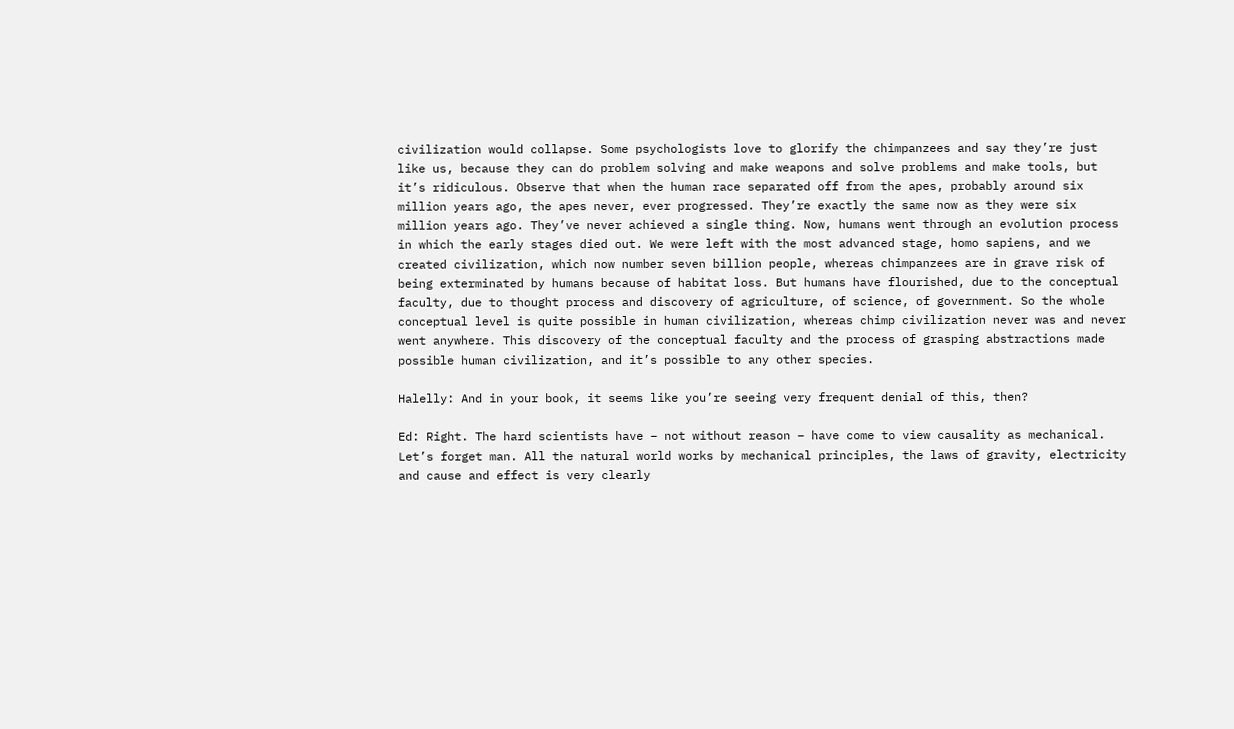civilization would collapse. Some psychologists love to glorify the chimpanzees and say they’re just like us, because they can do problem solving and make weapons and solve problems and make tools, but it’s ridiculous. Observe that when the human race separated off from the apes, probably around six million years ago, the apes never, ever progressed. They’re exactly the same now as they were six million years ago. They’ve never achieved a single thing. Now, humans went through an evolution process in which the early stages died out. We were left with the most advanced stage, homo sapiens, and we created civilization, which now number seven billion people, whereas chimpanzees are in grave risk of being exterminated by humans because of habitat loss. But humans have flourished, due to the conceptual faculty, due to thought process and discovery of agriculture, of science, of government. So the whole conceptual level is quite possible in human civilization, whereas chimp civilization never was and never went anywhere. This discovery of the conceptual faculty and the process of grasping abstractions made possible human civilization, and it’s possible to any other species.

Halelly: And in your book, it seems like you’re seeing very frequent denial of this, then?

Ed: Right. The hard scientists have – not without reason – have come to view causality as mechanical. Let’s forget man. All the natural world works by mechanical principles, the laws of gravity, electricity and cause and effect is very clearly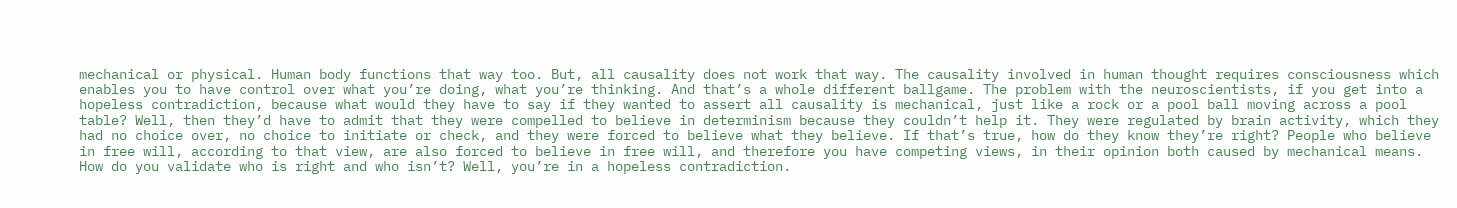mechanical or physical. Human body functions that way too. But, all causality does not work that way. The causality involved in human thought requires consciousness which enables you to have control over what you’re doing, what you’re thinking. And that’s a whole different ballgame. The problem with the neuroscientists, if you get into a hopeless contradiction, because what would they have to say if they wanted to assert all causality is mechanical, just like a rock or a pool ball moving across a pool table? Well, then they’d have to admit that they were compelled to believe in determinism because they couldn’t help it. They were regulated by brain activity, which they had no choice over, no choice to initiate or check, and they were forced to believe what they believe. If that’s true, how do they know they’re right? People who believe in free will, according to that view, are also forced to believe in free will, and therefore you have competing views, in their opinion both caused by mechanical means. How do you validate who is right and who isn’t? Well, you’re in a hopeless contradiction.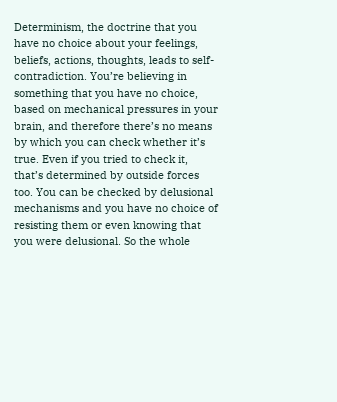Determinism, the doctrine that you have no choice about your feelings, beliefs, actions, thoughts, leads to self-contradiction. You’re believing in something that you have no choice, based on mechanical pressures in your brain, and therefore there’s no means by which you can check whether it’s true. Even if you tried to check it, that’s determined by outside forces too. You can be checked by delusional mechanisms and you have no choice of resisting them or even knowing that you were delusional. So the whole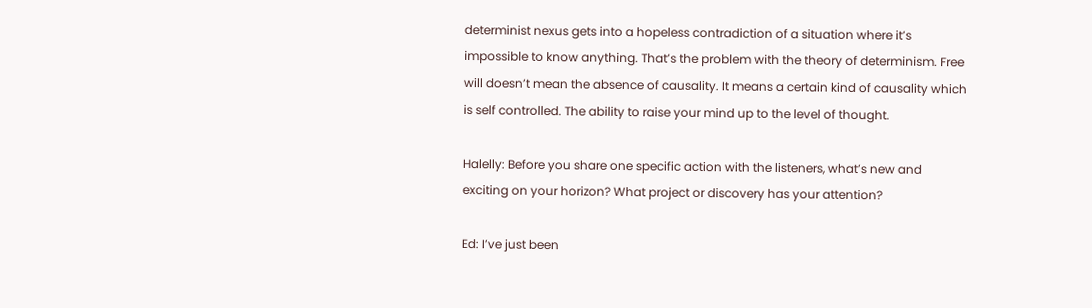determinist nexus gets into a hopeless contradiction of a situation where it’s impossible to know anything. That’s the problem with the theory of determinism. Free will doesn’t mean the absence of causality. It means a certain kind of causality which is self controlled. The ability to raise your mind up to the level of thought.

Halelly: Before you share one specific action with the listeners, what’s new and exciting on your horizon? What project or discovery has your attention?

Ed: I’ve just been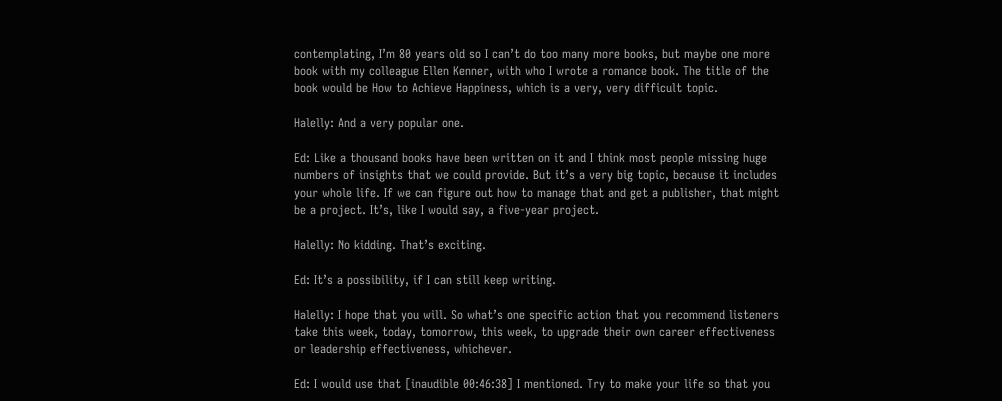contemplating, I’m 80 years old so I can’t do too many more books, but maybe one more book with my colleague Ellen Kenner, with who I wrote a romance book. The title of the book would be How to Achieve Happiness, which is a very, very difficult topic.

Halelly: And a very popular one.

Ed: Like a thousand books have been written on it and I think most people missing huge numbers of insights that we could provide. But it’s a very big topic, because it includes your whole life. If we can figure out how to manage that and get a publisher, that might be a project. It’s, like I would say, a five-year project.

Halelly: No kidding. That’s exciting.

Ed: It’s a possibility, if I can still keep writing.

Halelly: I hope that you will. So what’s one specific action that you recommend listeners take this week, today, tomorrow, this week, to upgrade their own career effectiveness or leadership effectiveness, whichever.

Ed: I would use that [inaudible 00:46:38] I mentioned. Try to make your life so that you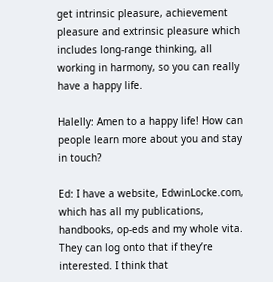get intrinsic pleasure, achievement pleasure and extrinsic pleasure which includes long-range thinking, all working in harmony, so you can really have a happy life.

Halelly: Amen to a happy life! How can people learn more about you and stay in touch?

Ed: I have a website, EdwinLocke.com, which has all my publications, handbooks, op-eds and my whole vita. They can log onto that if they’re interested. I think that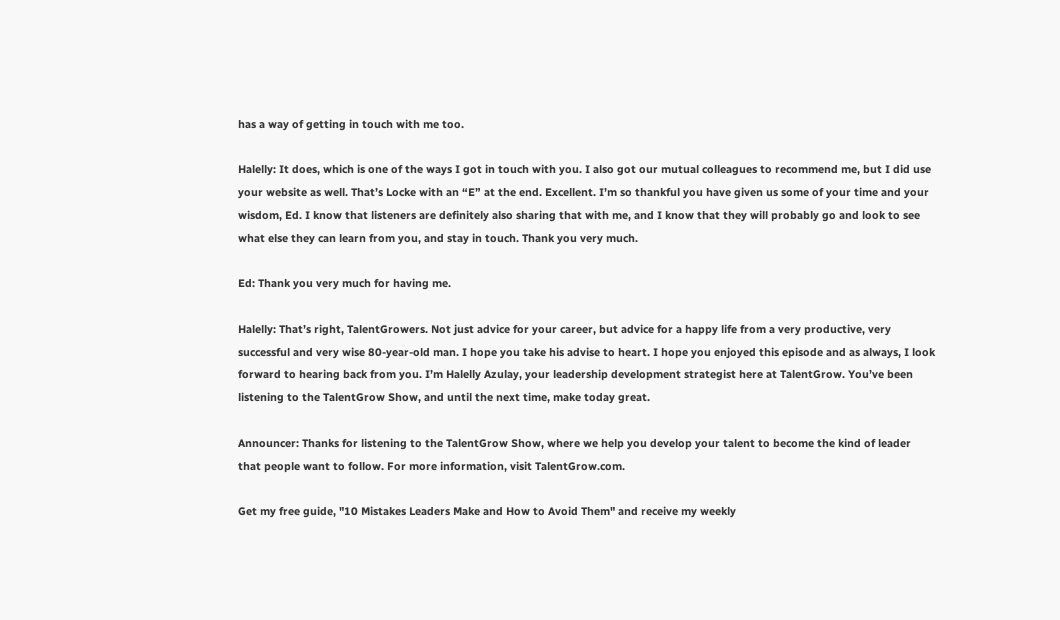has a way of getting in touch with me too.

Halelly: It does, which is one of the ways I got in touch with you. I also got our mutual colleagues to recommend me, but I did use your website as well. That’s Locke with an “E” at the end. Excellent. I’m so thankful you have given us some of your time and your wisdom, Ed. I know that listeners are definitely also sharing that with me, and I know that they will probably go and look to see what else they can learn from you, and stay in touch. Thank you very much.

Ed: Thank you very much for having me.

Halelly: That’s right, TalentGrowers. Not just advice for your career, but advice for a happy life from a very productive, very successful and very wise 80-year-old man. I hope you take his advise to heart. I hope you enjoyed this episode and as always, I look forward to hearing back from you. I’m Halelly Azulay, your leadership development strategist here at TalentGrow. You’ve been listening to the TalentGrow Show, and until the next time, make today great.

Announcer: Thanks for listening to the TalentGrow Show, where we help you develop your talent to become the kind of leader that people want to follow. For more information, visit TalentGrow.com.

Get my free guide, "10 Mistakes Leaders Make and How to Avoid Them" and receive my weekly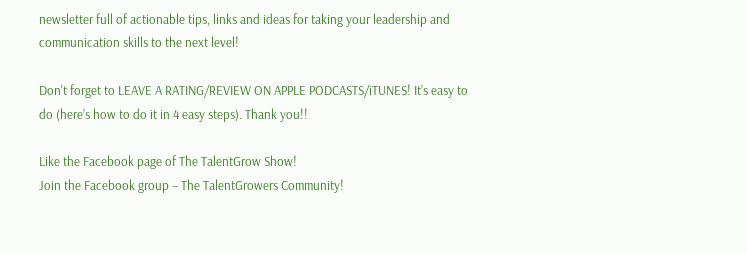newsletter full of actionable tips, links and ideas for taking your leadership and communication skills to the next level!

Don't forget to LEAVE A RATING/REVIEW ON APPLE PODCASTS/iTUNES! It’s easy to do (here’s how to do it in 4 easy steps). Thank you!!

Like the Facebook page of The TalentGrow Show!
Join the Facebook group – The TalentGrowers Community!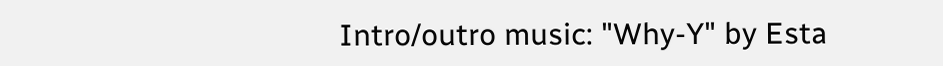Intro/outro music: "Why-Y" by Esta